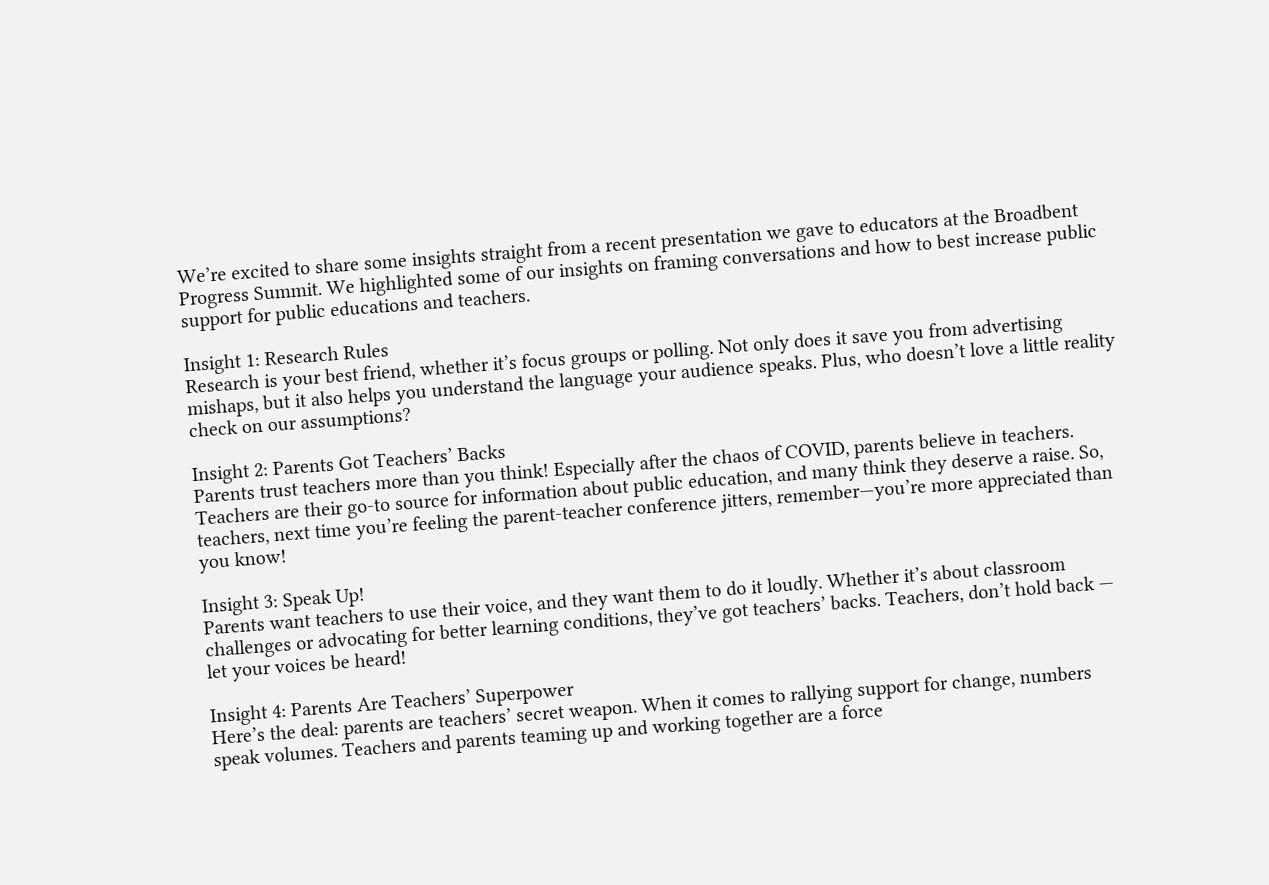We’re excited to share some insights straight from a recent presentation we gave to educators at the Broadbent Progress Summit. We highlighted some of our insights on framing conversations and how to best increase public support for public educations and teachers.

Insight 1: Research Rules
Research is your best friend, whether it’s focus groups or polling. Not only does it save you from advertising mishaps, but it also helps you understand the language your audience speaks. Plus, who doesn’t love a little reality check on our assumptions?

Insight 2: Parents Got Teachers’ Backs
Parents trust teachers more than you think! Especially after the chaos of COVID, parents believe in teachers. Teachers are their go-to source for information about public education, and many think they deserve a raise. So, teachers, next time you’re feeling the parent-teacher conference jitters, remember—you’re more appreciated than you know!

Insight 3: Speak Up!
Parents want teachers to use their voice, and they want them to do it loudly. Whether it’s about classroom challenges or advocating for better learning conditions, they’ve got teachers’ backs. Teachers, don’t hold back — let your voices be heard!

Insight 4: Parents Are Teachers’ Superpower
Here’s the deal: parents are teachers’ secret weapon. When it comes to rallying support for change, numbers speak volumes. Teachers and parents teaming up and working together are a force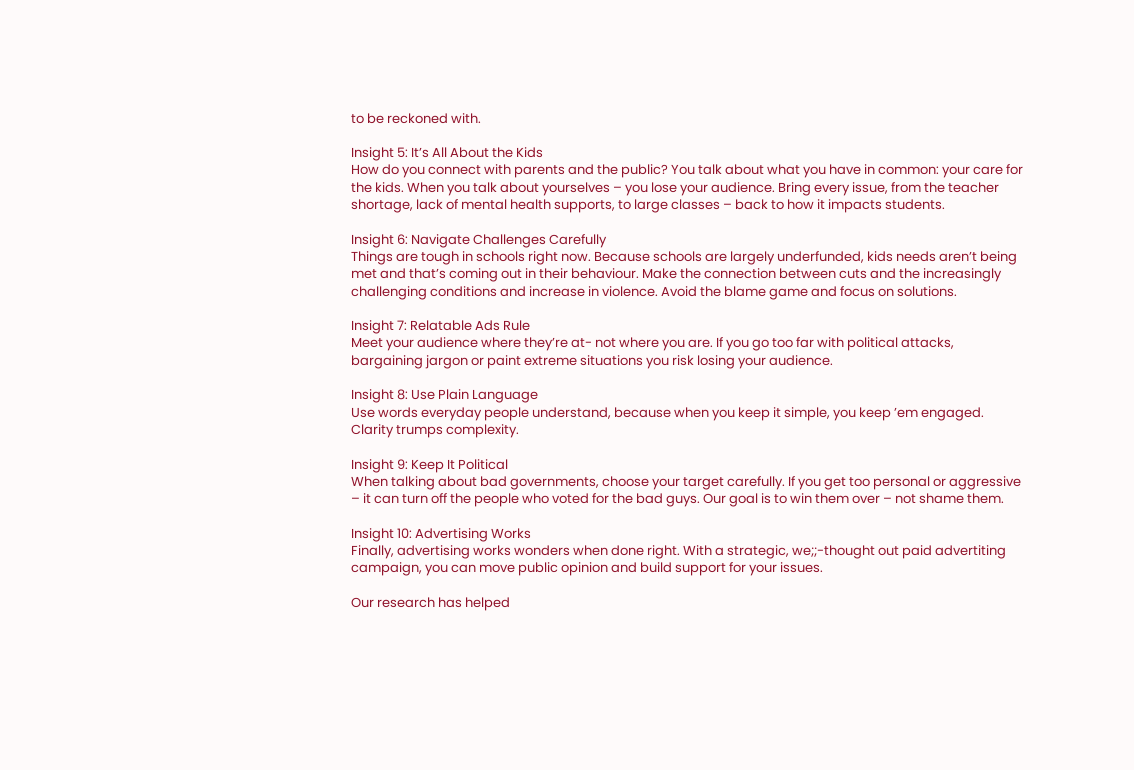to be reckoned with.

Insight 5: It’s All About the Kids
How do you connect with parents and the public? You talk about what you have in common: your care for the kids. When you talk about yourselves – you lose your audience. Bring every issue, from the teacher shortage, lack of mental health supports, to large classes – back to how it impacts students.

Insight 6: Navigate Challenges Carefully
Things are tough in schools right now. Because schools are largely underfunded, kids needs aren’t being met and that’s coming out in their behaviour. Make the connection between cuts and the increasingly challenging conditions and increase in violence. Avoid the blame game and focus on solutions.

Insight 7: Relatable Ads Rule
Meet your audience where they’re at- not where you are. If you go too far with political attacks, bargaining jargon or paint extreme situations you risk losing your audience.

Insight 8: Use Plain Language
Use words everyday people understand, because when you keep it simple, you keep ’em engaged. Clarity trumps complexity.

Insight 9: Keep It Political
When talking about bad governments, choose your target carefully. If you get too personal or aggressive – it can turn off the people who voted for the bad guys. Our goal is to win them over – not shame them.

Insight 10: Advertising Works
Finally, advertising works wonders when done right. With a strategic, we;;-thought out paid advertiting campaign, you can move public opinion and build support for your issues.

Our research has helped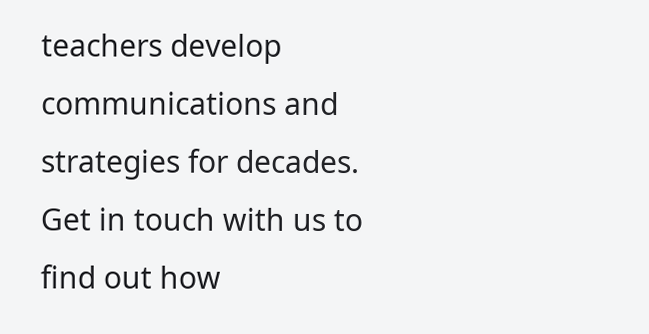teachers develop communications and strategies for decades. Get in touch with us to find out how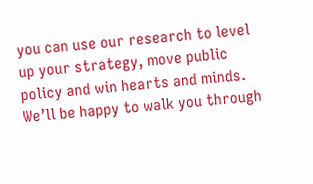you can use our research to level up your strategy, move public policy and win hearts and minds. We’ll be happy to walk you through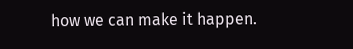how we can make it happen.